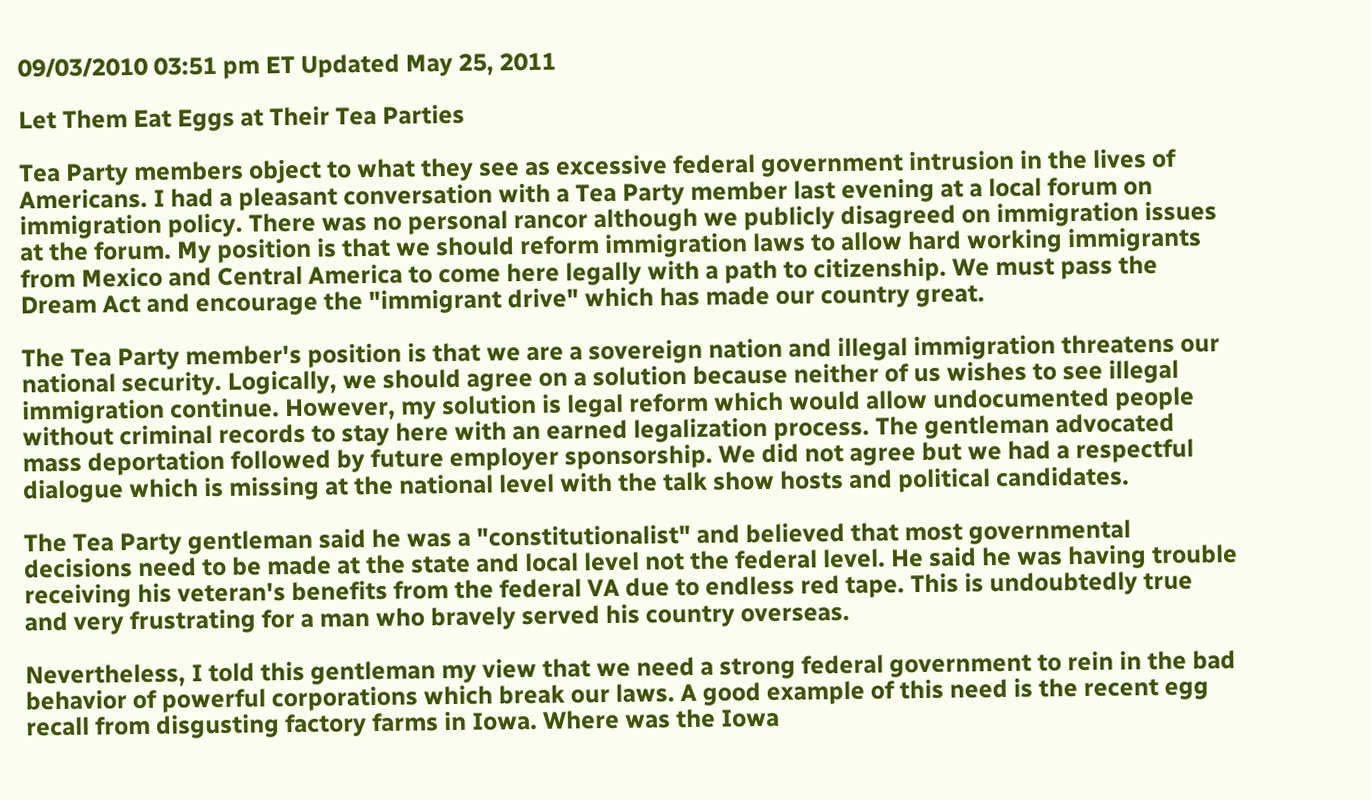09/03/2010 03:51 pm ET Updated May 25, 2011

Let Them Eat Eggs at Their Tea Parties

Tea Party members object to what they see as excessive federal government intrusion in the lives of Americans. I had a pleasant conversation with a Tea Party member last evening at a local forum on immigration policy. There was no personal rancor although we publicly disagreed on immigration issues at the forum. My position is that we should reform immigration laws to allow hard working immigrants from Mexico and Central America to come here legally with a path to citizenship. We must pass the Dream Act and encourage the "immigrant drive" which has made our country great.

The Tea Party member's position is that we are a sovereign nation and illegal immigration threatens our national security. Logically, we should agree on a solution because neither of us wishes to see illegal immigration continue. However, my solution is legal reform which would allow undocumented people without criminal records to stay here with an earned legalization process. The gentleman advocated mass deportation followed by future employer sponsorship. We did not agree but we had a respectful dialogue which is missing at the national level with the talk show hosts and political candidates.

The Tea Party gentleman said he was a "constitutionalist" and believed that most governmental decisions need to be made at the state and local level not the federal level. He said he was having trouble receiving his veteran's benefits from the federal VA due to endless red tape. This is undoubtedly true and very frustrating for a man who bravely served his country overseas.

Nevertheless, I told this gentleman my view that we need a strong federal government to rein in the bad behavior of powerful corporations which break our laws. A good example of this need is the recent egg recall from disgusting factory farms in Iowa. Where was the Iowa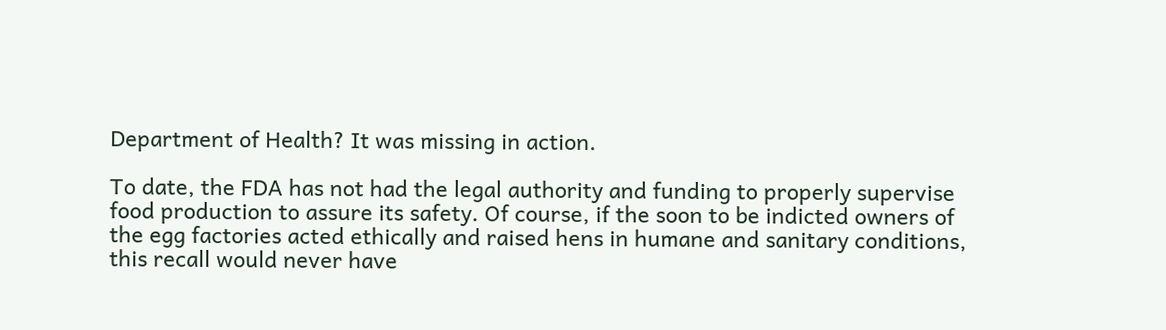Department of Health? It was missing in action.

To date, the FDA has not had the legal authority and funding to properly supervise food production to assure its safety. Of course, if the soon to be indicted owners of the egg factories acted ethically and raised hens in humane and sanitary conditions, this recall would never have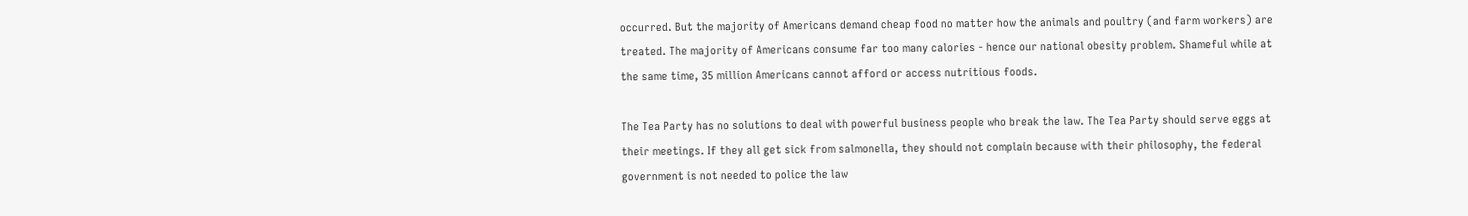occurred. But the majority of Americans demand cheap food no matter how the animals and poultry (and farm workers) are treated. The majority of Americans consume far too many calories - hence our national obesity problem. Shameful while at the same time, 35 million Americans cannot afford or access nutritious foods.

The Tea Party has no solutions to deal with powerful business people who break the law. The Tea Party should serve eggs at their meetings. If they all get sick from salmonella, they should not complain because with their philosophy, the federal government is not needed to police the law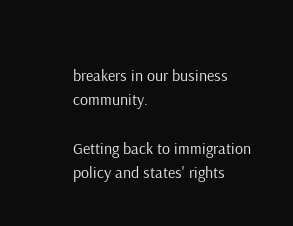breakers in our business community.

Getting back to immigration policy and states' rights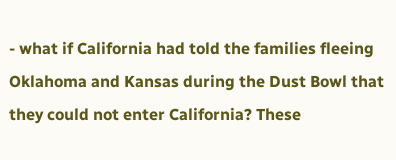- what if California had told the families fleeing Oklahoma and Kansas during the Dust Bowl that they could not enter California? These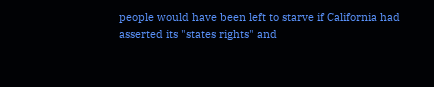people would have been left to starve if California had asserted its "states rights" and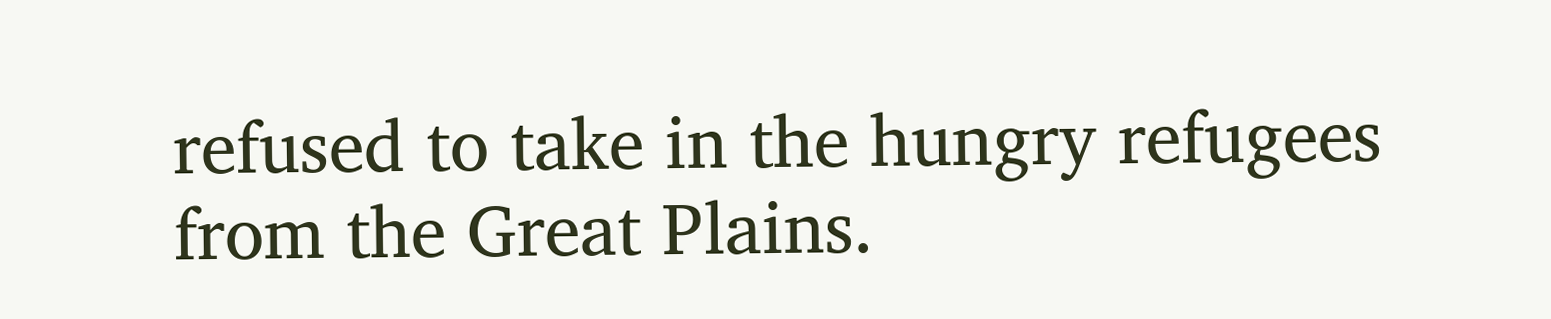refused to take in the hungry refugees from the Great Plains.